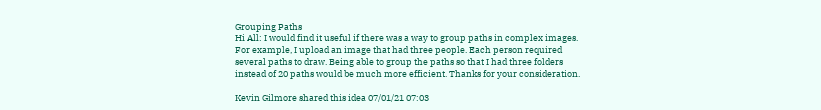Grouping Paths
Hi All: I would find it useful if there was a way to group paths in complex images. For example, I upload an image that had three people. Each person required several paths to draw. Being able to group the paths so that I had three folders instead of 20 paths would be much more efficient. Thanks for your consideration.

Kevin Gilmore shared this idea 07/01/21 07:03